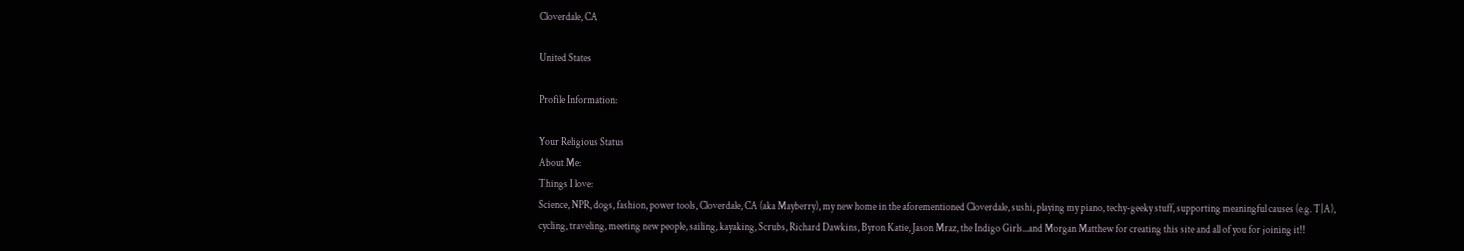Cloverdale, CA

United States

Profile Information:

Your Religious Status
About Me:
Things I love:
Science, NPR, dogs, fashion, power tools, Cloverdale, CA (aka Mayberry), my new home in the aforementioned Cloverdale, sushi, playing my piano, techy-geeky stuff, supporting meaningful causes (e.g. T|A), cycling, traveling, meeting new people, sailing, kayaking, Scrubs, Richard Dawkins, Byron Katie, Jason Mraz, the Indigo Girls...and Morgan Matthew for creating this site and all of you for joining it!!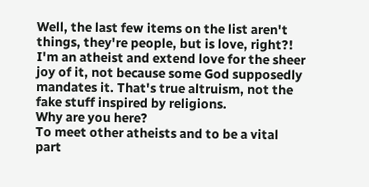Well, the last few items on the list aren't things, they're people, but is love, right?! I'm an atheist and extend love for the sheer joy of it, not because some God supposedly mandates it. That's true altruism, not the fake stuff inspired by religions.
Why are you here?
To meet other atheists and to be a vital part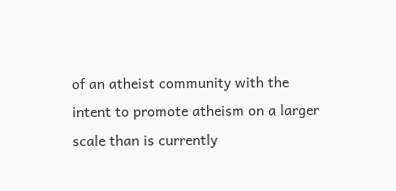of an atheist community with the intent to promote atheism on a larger scale than is currently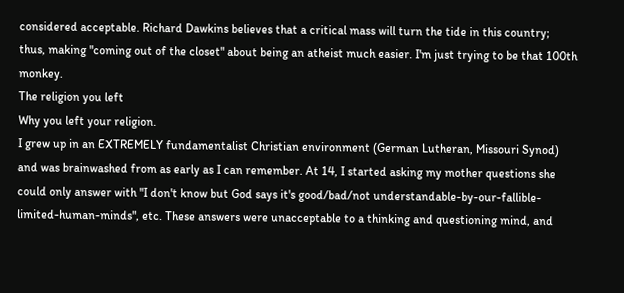considered acceptable. Richard Dawkins believes that a critical mass will turn the tide in this country; thus, making "coming out of the closet" about being an atheist much easier. I'm just trying to be that 100th monkey.
The religion you left
Why you left your religion.
I grew up in an EXTREMELY fundamentalist Christian environment (German Lutheran, Missouri Synod) and was brainwashed from as early as I can remember. At 14, I started asking my mother questions she could only answer with "I don't know but God says it's good/bad/not understandable-by-our-fallible-limited-human-minds", etc. These answers were unacceptable to a thinking and questioning mind, and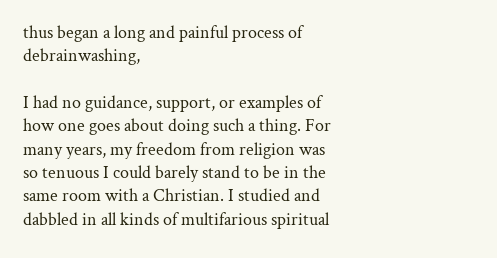thus began a long and painful process of debrainwashing,

I had no guidance, support, or examples of how one goes about doing such a thing. For many years, my freedom from religion was so tenuous I could barely stand to be in the same room with a Christian. I studied and dabbled in all kinds of multifarious spiritual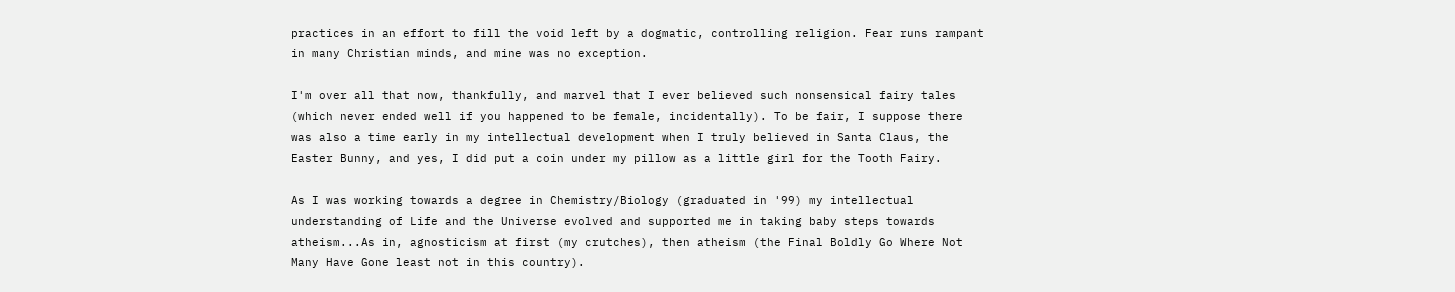practices in an effort to fill the void left by a dogmatic, controlling religion. Fear runs rampant in many Christian minds, and mine was no exception.

I'm over all that now, thankfully, and marvel that I ever believed such nonsensical fairy tales (which never ended well if you happened to be female, incidentally). To be fair, I suppose there was also a time early in my intellectual development when I truly believed in Santa Claus, the Easter Bunny, and yes, I did put a coin under my pillow as a little girl for the Tooth Fairy.

As I was working towards a degree in Chemistry/Biology (graduated in '99) my intellectual understanding of Life and the Universe evolved and supported me in taking baby steps towards atheism...As in, agnosticism at first (my crutches), then atheism (the Final Boldly Go Where Not Many Have Gone least not in this country).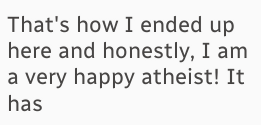That's how I ended up here and honestly, I am a very happy atheist! It has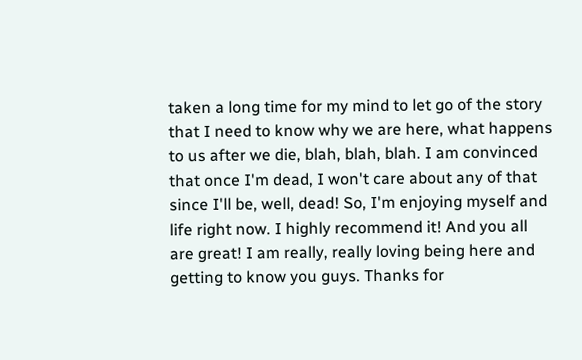taken a long time for my mind to let go of the story that I need to know why we are here, what happens to us after we die, blah, blah, blah. I am convinced that once I'm dead, I won't care about any of that since I'll be, well, dead! So, I'm enjoying myself and life right now. I highly recommend it! And you all are great! I am really, really loving being here and getting to know you guys. Thanks for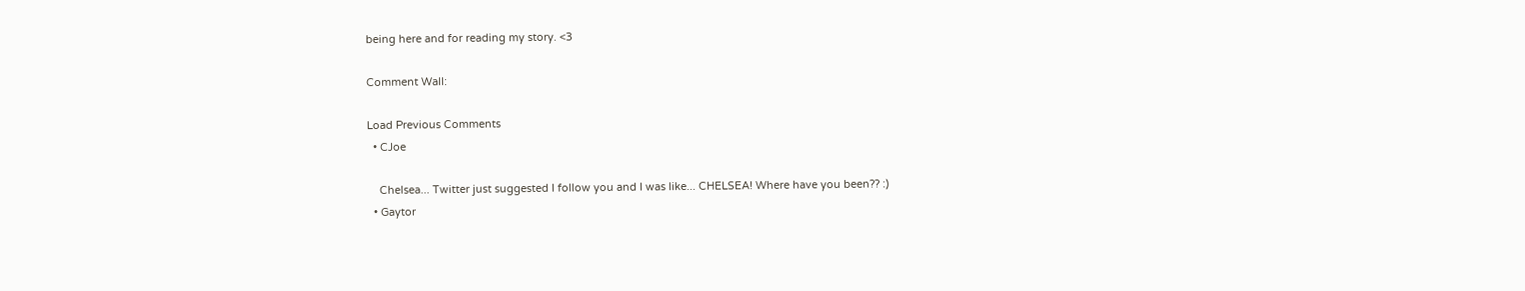being here and for reading my story. <3

Comment Wall:

Load Previous Comments
  • CJoe

    Chelsea... Twitter just suggested I follow you and I was like... CHELSEA! Where have you been?? :)
  • Gaytor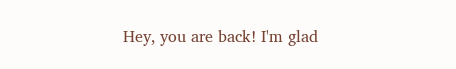Hey, you are back! I'm glad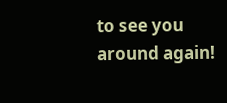to see you around again!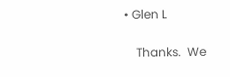• Glen L

    Thanks.  We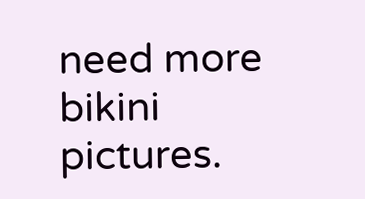need more bikini pictures.